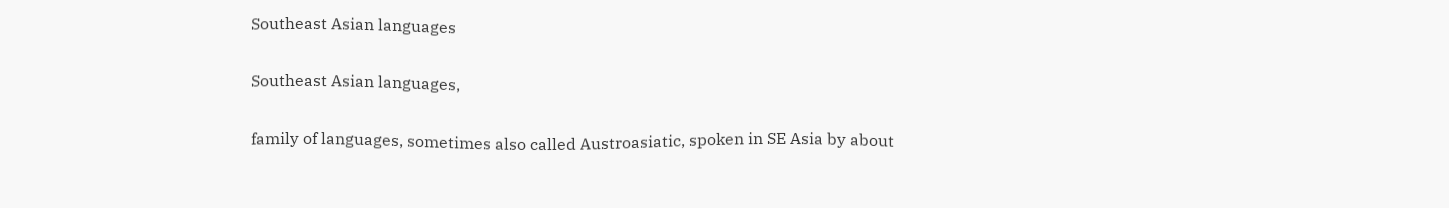Southeast Asian languages

Southeast Asian languages,

family of languages, sometimes also called Austroasiatic, spoken in SE Asia by about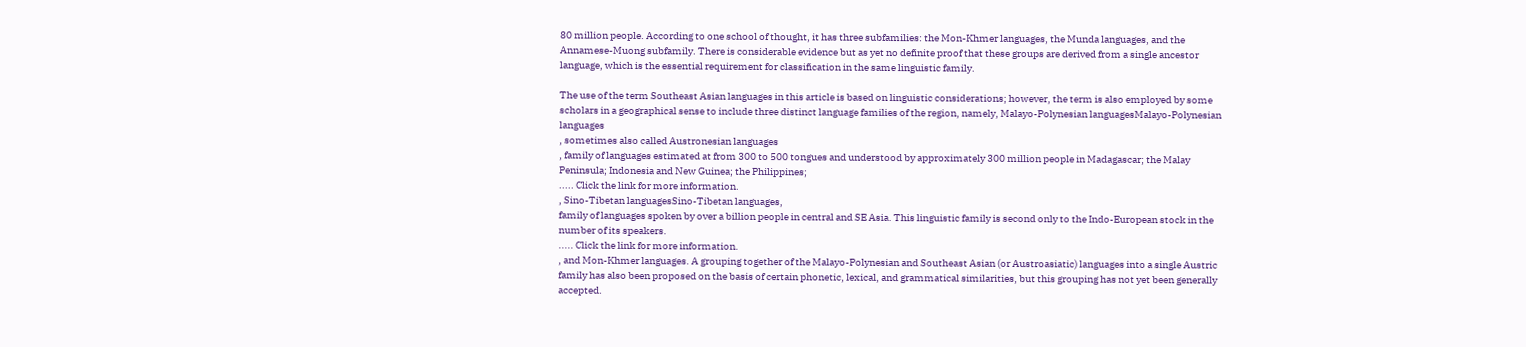80 million people. According to one school of thought, it has three subfamilies: the Mon-Khmer languages, the Munda languages, and the Annamese-Muong subfamily. There is considerable evidence but as yet no definite proof that these groups are derived from a single ancestor language, which is the essential requirement for classification in the same linguistic family.

The use of the term Southeast Asian languages in this article is based on linguistic considerations; however, the term is also employed by some scholars in a geographical sense to include three distinct language families of the region, namely, Malayo-Polynesian languagesMalayo-Polynesian languages
, sometimes also called Austronesian languages
, family of languages estimated at from 300 to 500 tongues and understood by approximately 300 million people in Madagascar; the Malay Peninsula; Indonesia and New Guinea; the Philippines;
..... Click the link for more information.
, Sino-Tibetan languagesSino-Tibetan languages,
family of languages spoken by over a billion people in central and SE Asia. This linguistic family is second only to the Indo-European stock in the number of its speakers.
..... Click the link for more information.
, and Mon-Khmer languages. A grouping together of the Malayo-Polynesian and Southeast Asian (or Austroasiatic) languages into a single Austric family has also been proposed on the basis of certain phonetic, lexical, and grammatical similarities, but this grouping has not yet been generally accepted.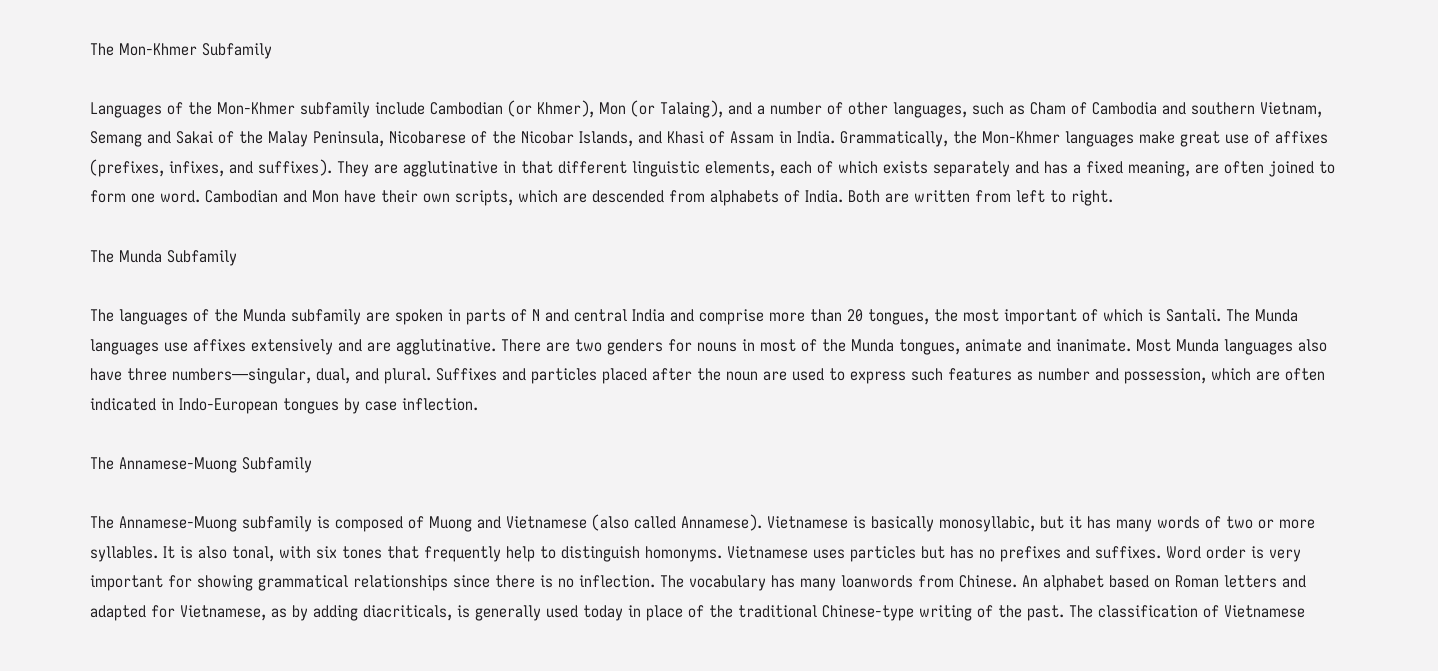The Mon-Khmer Subfamily

Languages of the Mon-Khmer subfamily include Cambodian (or Khmer), Mon (or Talaing), and a number of other languages, such as Cham of Cambodia and southern Vietnam, Semang and Sakai of the Malay Peninsula, Nicobarese of the Nicobar Islands, and Khasi of Assam in India. Grammatically, the Mon-Khmer languages make great use of affixes (prefixes, infixes, and suffixes). They are agglutinative in that different linguistic elements, each of which exists separately and has a fixed meaning, are often joined to form one word. Cambodian and Mon have their own scripts, which are descended from alphabets of India. Both are written from left to right.

The Munda Subfamily

The languages of the Munda subfamily are spoken in parts of N and central India and comprise more than 20 tongues, the most important of which is Santali. The Munda languages use affixes extensively and are agglutinative. There are two genders for nouns in most of the Munda tongues, animate and inanimate. Most Munda languages also have three numbers—singular, dual, and plural. Suffixes and particles placed after the noun are used to express such features as number and possession, which are often indicated in Indo-European tongues by case inflection.

The Annamese-Muong Subfamily

The Annamese-Muong subfamily is composed of Muong and Vietnamese (also called Annamese). Vietnamese is basically monosyllabic, but it has many words of two or more syllables. It is also tonal, with six tones that frequently help to distinguish homonyms. Vietnamese uses particles but has no prefixes and suffixes. Word order is very important for showing grammatical relationships since there is no inflection. The vocabulary has many loanwords from Chinese. An alphabet based on Roman letters and adapted for Vietnamese, as by adding diacriticals, is generally used today in place of the traditional Chinese-type writing of the past. The classification of Vietnamese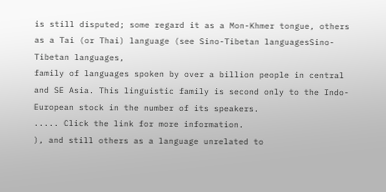is still disputed; some regard it as a Mon-Khmer tongue, others as a Tai (or Thai) language (see Sino-Tibetan languagesSino-Tibetan languages,
family of languages spoken by over a billion people in central and SE Asia. This linguistic family is second only to the Indo-European stock in the number of its speakers.
..... Click the link for more information.
), and still others as a language unrelated to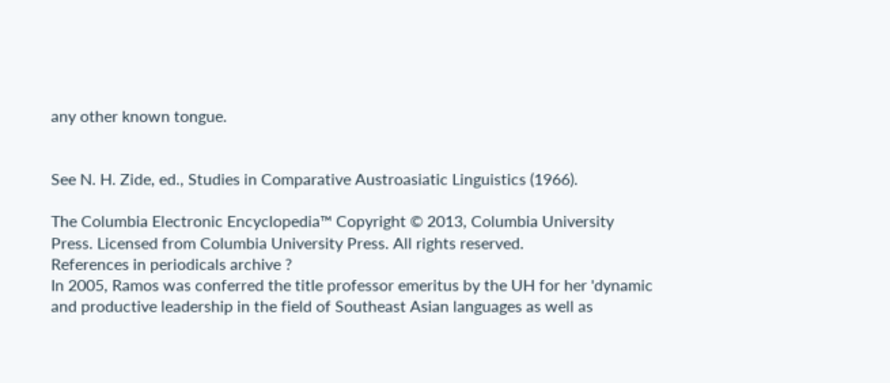any other known tongue.


See N. H. Zide, ed., Studies in Comparative Austroasiatic Linguistics (1966).

The Columbia Electronic Encyclopedia™ Copyright © 2013, Columbia University Press. Licensed from Columbia University Press. All rights reserved.
References in periodicals archive ?
In 2005, Ramos was conferred the title professor emeritus by the UH for her 'dynamic and productive leadership in the field of Southeast Asian languages as well as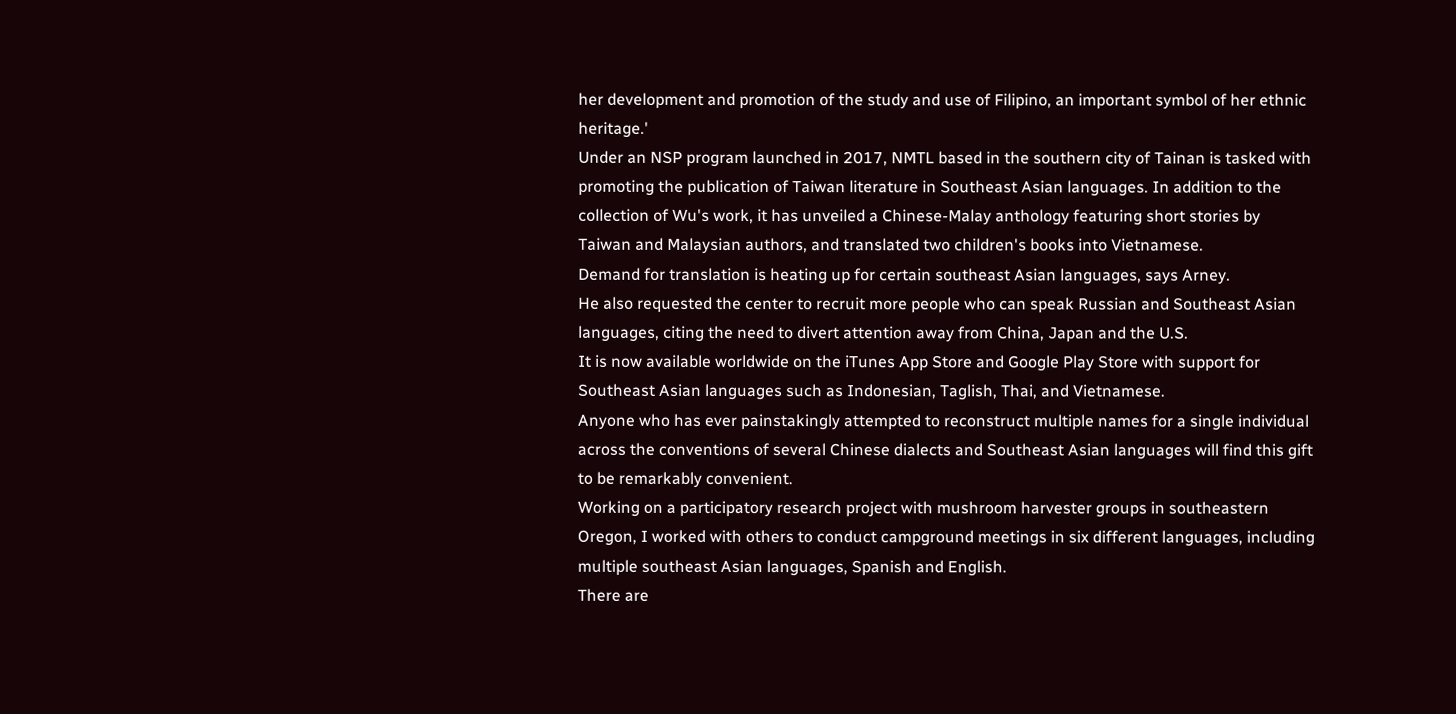her development and promotion of the study and use of Filipino, an important symbol of her ethnic heritage.'
Under an NSP program launched in 2017, NMTL based in the southern city of Tainan is tasked with promoting the publication of Taiwan literature in Southeast Asian languages. In addition to the collection of Wu's work, it has unveiled a Chinese-Malay anthology featuring short stories by Taiwan and Malaysian authors, and translated two children's books into Vietnamese.
Demand for translation is heating up for certain southeast Asian languages, says Arney.
He also requested the center to recruit more people who can speak Russian and Southeast Asian languages, citing the need to divert attention away from China, Japan and the U.S.
It is now available worldwide on the iTunes App Store and Google Play Store with support for Southeast Asian languages such as Indonesian, Taglish, Thai, and Vietnamese.
Anyone who has ever painstakingly attempted to reconstruct multiple names for a single individual across the conventions of several Chinese dialects and Southeast Asian languages will find this gift to be remarkably convenient.
Working on a participatory research project with mushroom harvester groups in southeastern Oregon, I worked with others to conduct campground meetings in six different languages, including multiple southeast Asian languages, Spanish and English.
There are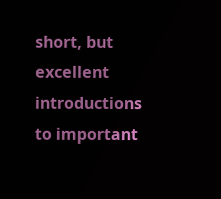short, but excellent introductions to important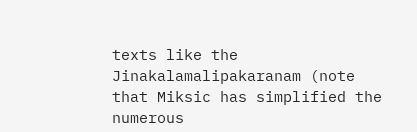texts like the Jinakalamalipakaranam (note that Miksic has simplified the numerous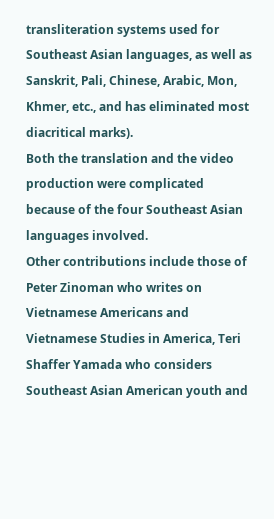transliteration systems used for Southeast Asian languages, as well as Sanskrit, Pali, Chinese, Arabic, Mon, Khmer, etc., and has eliminated most diacritical marks).
Both the translation and the video production were complicated because of the four Southeast Asian languages involved.
Other contributions include those of Peter Zinoman who writes on Vietnamese Americans and Vietnamese Studies in America, Teri Shaffer Yamada who considers Southeast Asian American youth and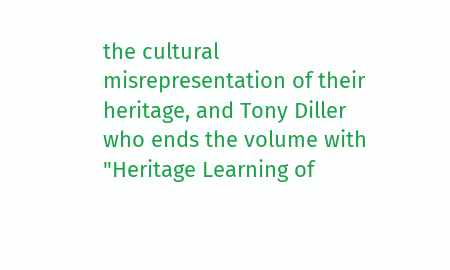the cultural misrepresentation of their heritage, and Tony Diller who ends the volume with "Heritage Learning of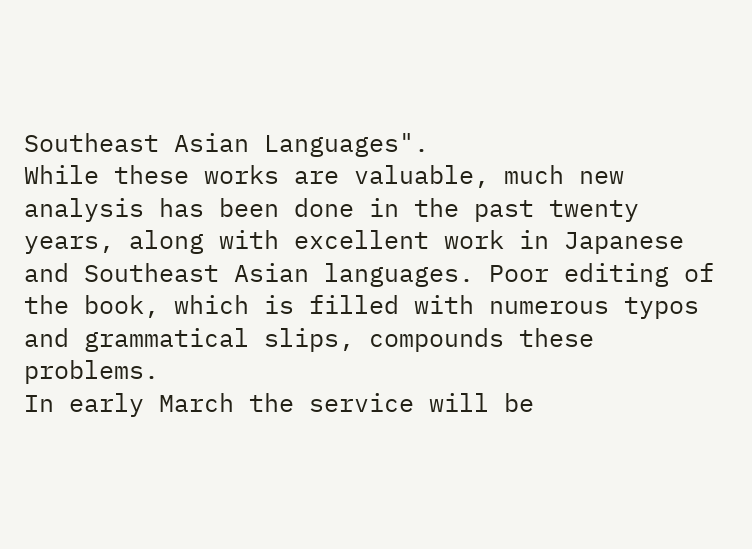Southeast Asian Languages".
While these works are valuable, much new analysis has been done in the past twenty years, along with excellent work in Japanese and Southeast Asian languages. Poor editing of the book, which is filled with numerous typos and grammatical slips, compounds these problems.
In early March the service will be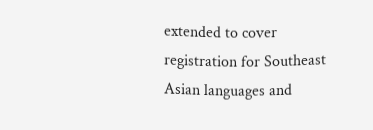extended to cover registration for Southeast Asian languages and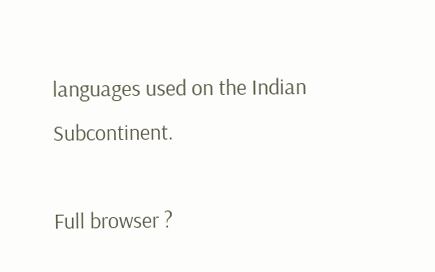languages used on the Indian Subcontinent.

Full browser ?